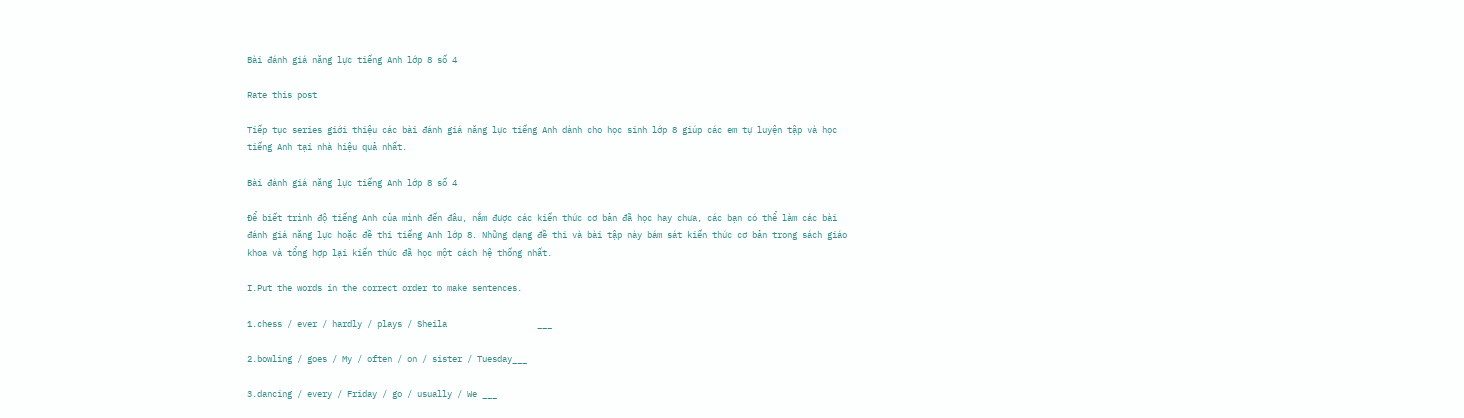Bài đánh giá năng lực tiếng Anh lớp 8 số 4

Rate this post

Tiếp tục series giới thiệu các bài đánh giá năng lực tiếng Anh dành cho học sinh lớp 8 giúp các em tự luyện tập và học tiếng Anh tại nhà hiệu quả nhất.

Bài đánh giá năng lực tiếng Anh lớp 8 số 4

Để biết trình độ tiếng Anh của mình đến đâu, nắm được các kiến thức cơ bản đã học hay chưa, các bạn có thể làm các bài đánh giá năng lực hoặc đề thi tiếng Anh lớp 8. Những dạng đề thi và bài tập này bám sát kiến thức cơ bản trong sách giáo khoa và tổng hợp lại kiến thức đã học một cách hệ thống nhất.

I.Put the words in the correct order to make sentences.

1.chess / ever / hardly / plays / Sheila                  ___

2.bowling / goes / My / often / on / sister / Tuesday___

3.dancing / every / Friday / go / usually / We ___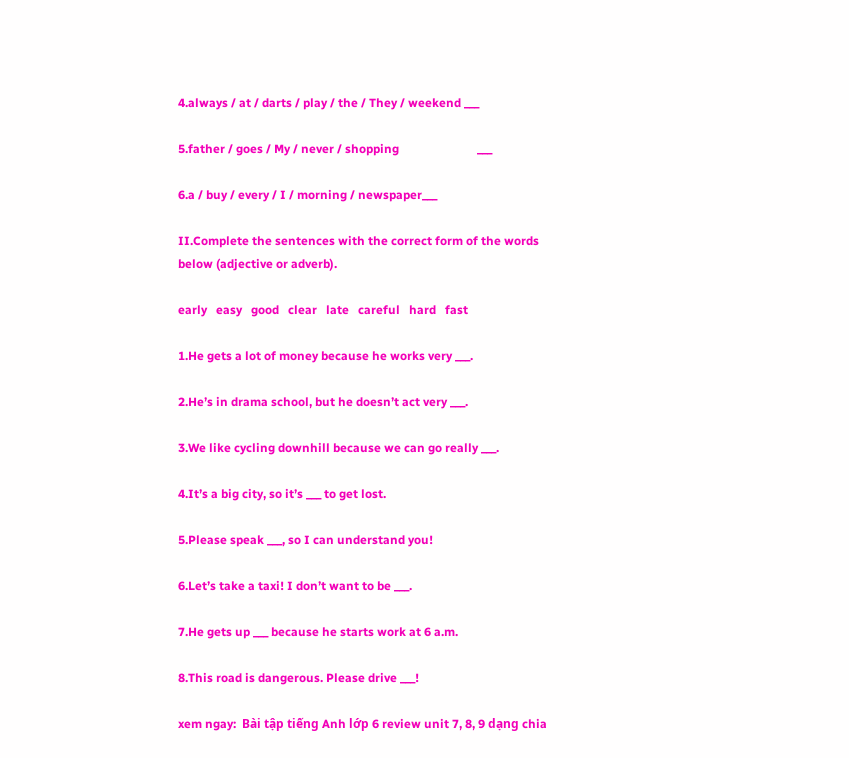4.always / at / darts / play / the / They / weekend ___

5.father / goes / My / never / shopping                          ___

6.a / buy / every / I / morning / newspaper___

II.Complete the sentences with the correct form of the words below (adjective or adverb).

early   easy   good   clear   late   careful   hard   fast

1.He gets a lot of money because he works very ___.

2.He’s in drama school, but he doesn’t act very ___.

3.We like cycling downhill because we can go really ___.

4.It’s a big city, so it’s ___ to get lost.

5.Please speak ___, so I can understand you!

6.Let’s take a taxi! I don’t want to be ___.

7.He gets up ___ because he starts work at 6 a.m.

8.This road is dangerous. Please drive ___!

xem ngay:  Bài tập tiếng Anh lớp 6 review unit 7, 8, 9 dạng chia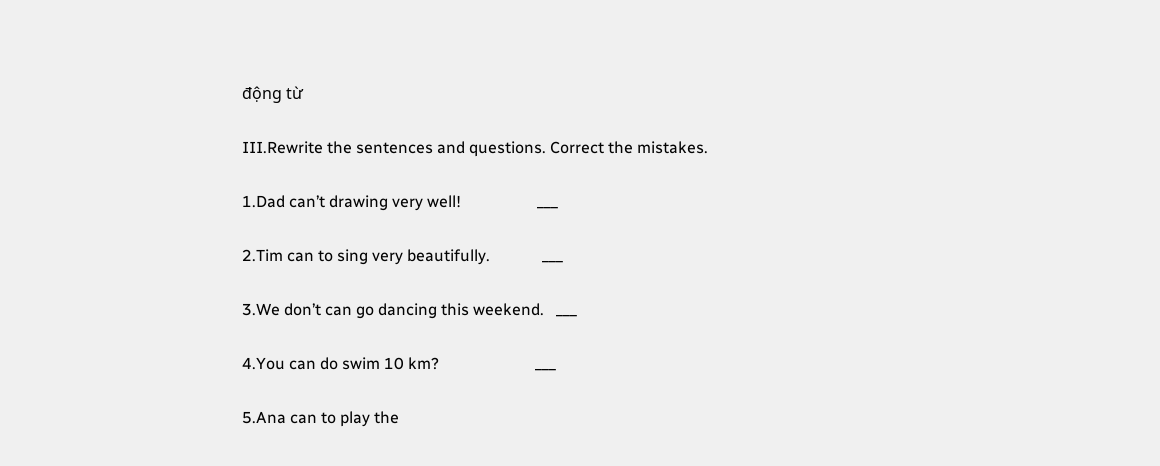động từ

III.Rewrite the sentences and questions. Correct the mistakes.

1.Dad can’t drawing very well!                   ___

2.Tim can to sing very beautifully.             ___

3.We don’t can go dancing this weekend.   ___

4.You can do swim 10 km?                        ___

5.Ana can to play the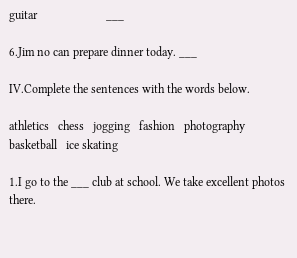guitar                       ___

6.Jim no can prepare dinner today. ___

IV.Complete the sentences with the words below.

athletics   chess   jogging   fashion   photography   basketball   ice skating

1.I go to the ___ club at school. We take excellent photos there.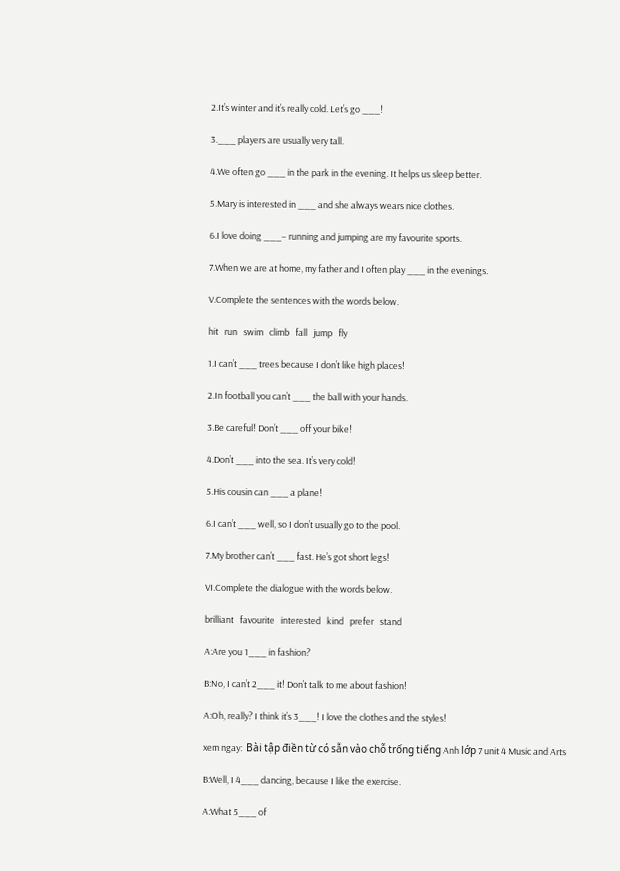2.It’s winter and it’s really cold. Let’s go ___!

3.___ players are usually very tall.

4.We often go ___ in the park in the evening. It helps us sleep better.

5.Mary is interested in ___ and she always wears nice clothes.

6.I love doing ___– running and jumping are my favourite sports.

7.When we are at home, my father and I often play ___ in the evenings.

V.Complete the sentences with the words below.

hit   run   swim   climb   fall   jump   fly

1.I can’t ___ trees because I don’t like high places!

2.In football you can’t ___ the ball with your hands.

3.Be careful! Don’t ___ off your bike!

4.Don’t ___ into the sea. It’s very cold!

5.His cousin can ___ a plane!

6.I can’t ___ well, so I don’t usually go to the pool.

7.My brother can’t ___ fast. He’s got short legs!

VI.Complete the dialogue with the words below.

brilliant   favourite   interested   kind   prefer   stand

A:Are you 1___ in fashion?

B:No, I can’t 2___ it! Don’t talk to me about fashion!

A:Oh, really? I think it’s 3___! I love the clothes and the styles!

xem ngay:  Bài tập điền từ có sẵn vào chỗ trống tiếng Anh lớp 7 unit 4 Music and Arts

B:Well, I 4___ dancing, because I like the exercise.

A:What 5___ of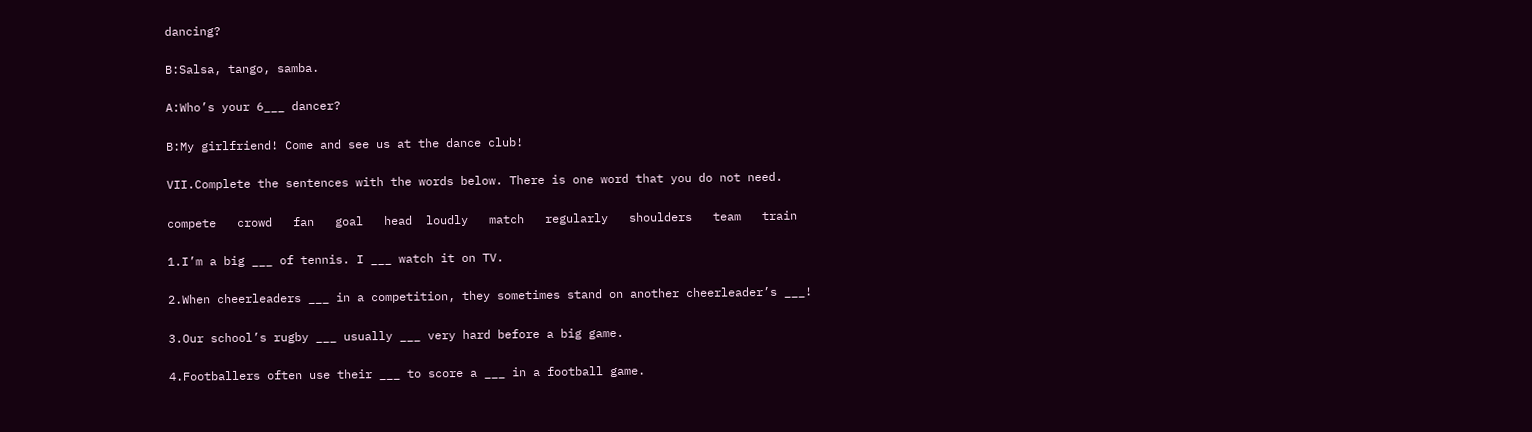dancing?

B:Salsa, tango, samba.

A:Who’s your 6___ dancer?

B:My girlfriend! Come and see us at the dance club!

VII.Complete the sentences with the words below. There is one word that you do not need.

compete   crowd   fan   goal   head  loudly   match   regularly   shoulders   team   train

1.I’m a big ___ of tennis. I ___ watch it on TV.

2.When cheerleaders ___ in a competition, they sometimes stand on another cheerleader’s ___!

3.Our school’s rugby ___ usually ___ very hard before a big game.

4.Footballers often use their ___ to score a ___ in a football game.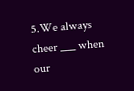5.We always cheer ___ when our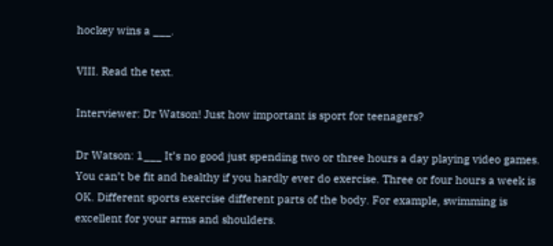hockey wins a ___.

VIII. Read the text.

Interviewer: Dr Watson! Just how important is sport for teenagers?

Dr Watson: 1___ It’s no good just spending two or three hours a day playing video games. You can’t be fit and healthy if you hardly ever do exercise. Three or four hours a week is OK. Different sports exercise different parts of the body. For example, swimming is excellent for your arms and shoulders.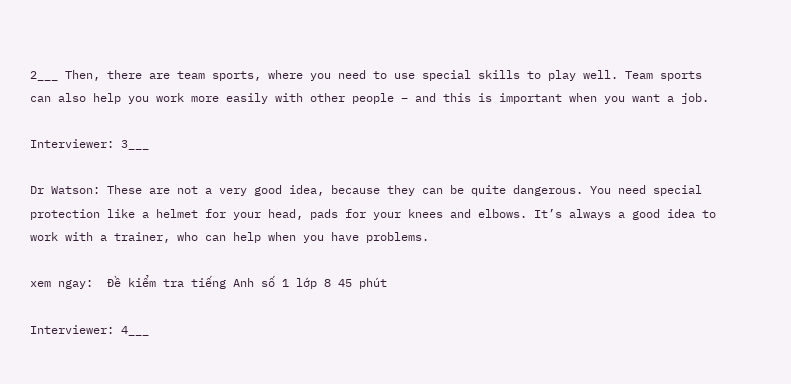2___ Then, there are team sports, where you need to use special skills to play well. Team sports can also help you work more easily with other people – and this is important when you want a job.

Interviewer: 3___

Dr Watson: These are not a very good idea, because they can be quite dangerous. You need special protection like a helmet for your head, pads for your knees and elbows. It’s always a good idea to work with a trainer, who can help when you have problems.

xem ngay:  Đề kiểm tra tiếng Anh số 1 lớp 8 45 phút

Interviewer: 4___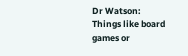Dr Watson: Things like board games or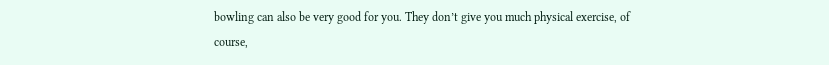bowling can also be very good for you. They don’t give you much physical exercise, of course,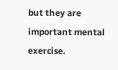but they are important mental exercise.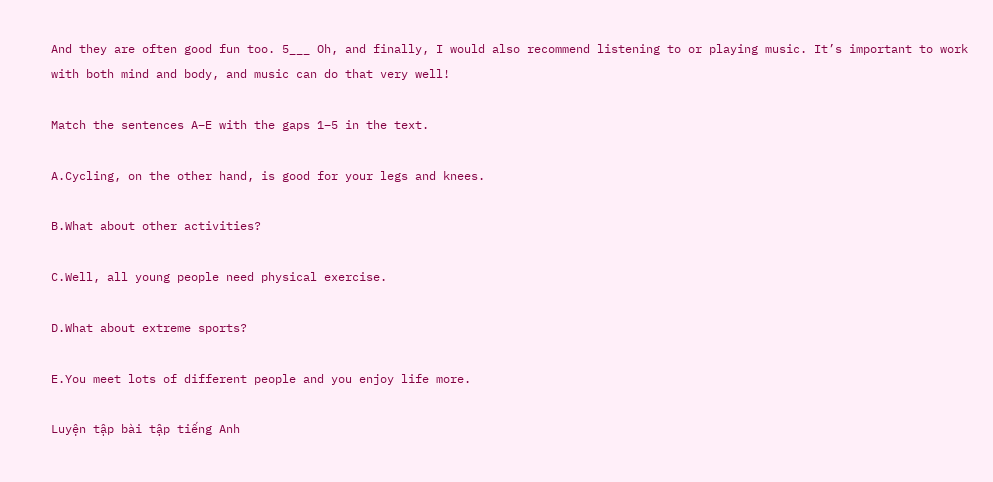And they are often good fun too. 5___ Oh, and finally, I would also recommend listening to or playing music. It’s important to work with both mind and body, and music can do that very well!

Match the sentences A–E with the gaps 1–5 in the text.

A.Cycling, on the other hand, is good for your legs and knees.

B.What about other activities?

C.Well, all young people need physical exercise.

D.What about extreme sports?

E.You meet lots of different people and you enjoy life more.

Luyện tập bài tập tiếng Anh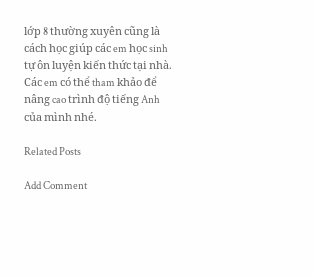lớp 8 thường xuyên cũng là cách học giúp các em học sinh tự ôn luyện kiến thức tại nhà. Các em có thể tham khảo để nâng cao trình độ tiếng Anh của mình nhé.

Related Posts

Add Comment